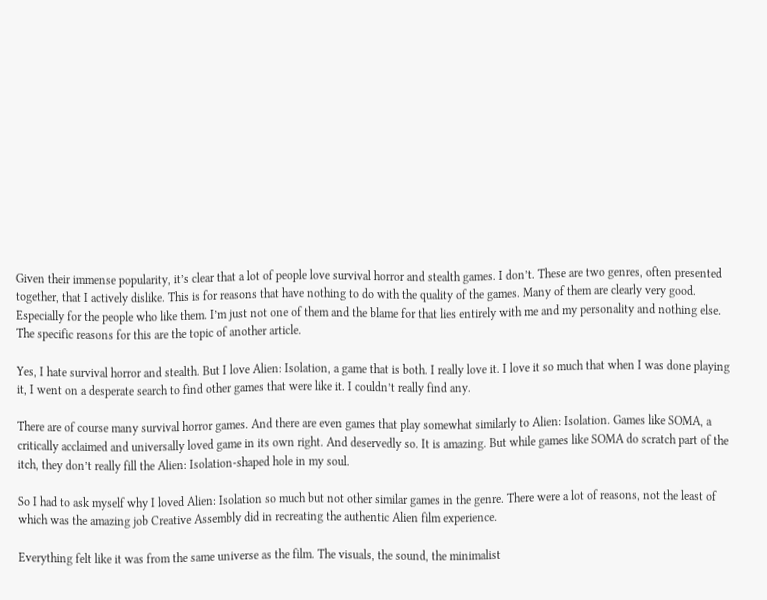Given their immense popularity, it’s clear that a lot of people love survival horror and stealth games. I don’t. These are two genres, often presented together, that I actively dislike. This is for reasons that have nothing to do with the quality of the games. Many of them are clearly very good. Especially for the people who like them. I’m just not one of them and the blame for that lies entirely with me and my personality and nothing else. The specific reasons for this are the topic of another article.

Yes, I hate survival horror and stealth. But I love Alien: Isolation, a game that is both. I really love it. I love it so much that when I was done playing it, I went on a desperate search to find other games that were like it. I couldn’t really find any.

There are of course many survival horror games. And there are even games that play somewhat similarly to Alien: Isolation. Games like SOMA, a critically acclaimed and universally loved game in its own right. And deservedly so. It is amazing. But while games like SOMA do scratch part of the itch, they don’t really fill the Alien: Isolation-shaped hole in my soul.

So I had to ask myself why I loved Alien: Isolation so much but not other similar games in the genre. There were a lot of reasons, not the least of which was the amazing job Creative Assembly did in recreating the authentic Alien film experience.

Everything felt like it was from the same universe as the film. The visuals, the sound, the minimalist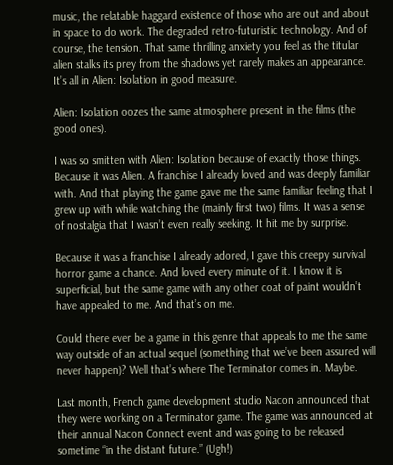music, the relatable haggard existence of those who are out and about in space to do work. The degraded retro-futuristic technology. And of course, the tension. That same thrilling anxiety you feel as the titular alien stalks its prey from the shadows yet rarely makes an appearance. It’s all in Alien: Isolation in good measure.

Alien: Isolation oozes the same atmosphere present in the films (the good ones).

I was so smitten with Alien: Isolation because of exactly those things. Because it was Alien. A franchise I already loved and was deeply familiar with. And that playing the game gave me the same familiar feeling that I grew up with while watching the (mainly first two) films. It was a sense of nostalgia that I wasn’t even really seeking. It hit me by surprise.

Because it was a franchise I already adored, I gave this creepy survival horror game a chance. And loved every minute of it. I know it is superficial, but the same game with any other coat of paint wouldn’t have appealed to me. And that’s on me.

Could there ever be a game in this genre that appeals to me the same way outside of an actual sequel (something that we’ve been assured will never happen)? Well that’s where The Terminator comes in. Maybe.

Last month, French game development studio Nacon announced that they were working on a Terminator game. The game was announced at their annual Nacon Connect event and was going to be released sometime “in the distant future.” (Ugh!)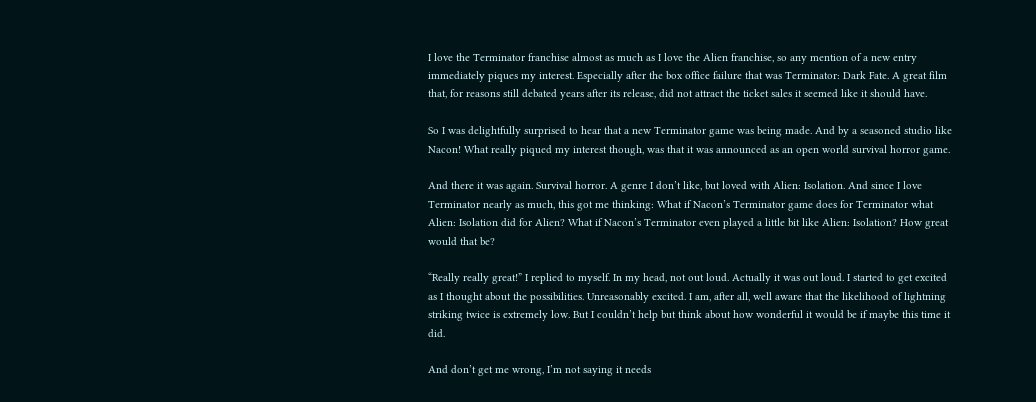I love the Terminator franchise almost as much as I love the Alien franchise, so any mention of a new entry immediately piques my interest. Especially after the box office failure that was Terminator: Dark Fate. A great film that, for reasons still debated years after its release, did not attract the ticket sales it seemed like it should have.

So I was delightfully surprised to hear that a new Terminator game was being made. And by a seasoned studio like Nacon! What really piqued my interest though, was that it was announced as an open world survival horror game.

And there it was again. Survival horror. A genre I don’t like, but loved with Alien: Isolation. And since I love Terminator nearly as much, this got me thinking: What if Nacon’s Terminator game does for Terminator what Alien: Isolation did for Alien? What if Nacon’s Terminator even played a little bit like Alien: Isolation? How great would that be?

“Really really great!” I replied to myself. In my head, not out loud. Actually it was out loud. I started to get excited as I thought about the possibilities. Unreasonably excited. I am, after all, well aware that the likelihood of lightning striking twice is extremely low. But I couldn’t help but think about how wonderful it would be if maybe this time it did.

And don’t get me wrong, I’m not saying it needs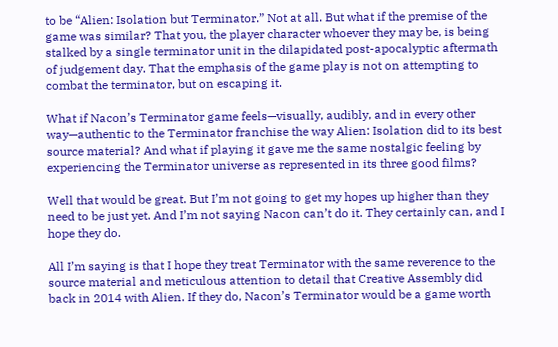to be “Alien: Isolation but Terminator.” Not at all. But what if the premise of the game was similar? That you, the player character whoever they may be, is being stalked by a single terminator unit in the dilapidated post-apocalyptic aftermath of judgement day. That the emphasis of the game play is not on attempting to combat the terminator, but on escaping it.

What if Nacon’s Terminator game feels—visually, audibly, and in every other way—authentic to the Terminator franchise the way Alien: Isolation did to its best source material? And what if playing it gave me the same nostalgic feeling by experiencing the Terminator universe as represented in its three good films?

Well that would be great. But I’m not going to get my hopes up higher than they need to be just yet. And I’m not saying Nacon can’t do it. They certainly can, and I hope they do.

All I’m saying is that I hope they treat Terminator with the same reverence to the source material and meticulous attention to detail that Creative Assembly did back in 2014 with Alien. If they do, Nacon’s Terminator would be a game worth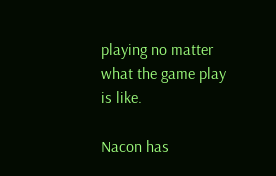playing no matter what the game play is like.

Nacon has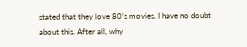stated that they love 80’s movies. I have no doubt about this. After all, why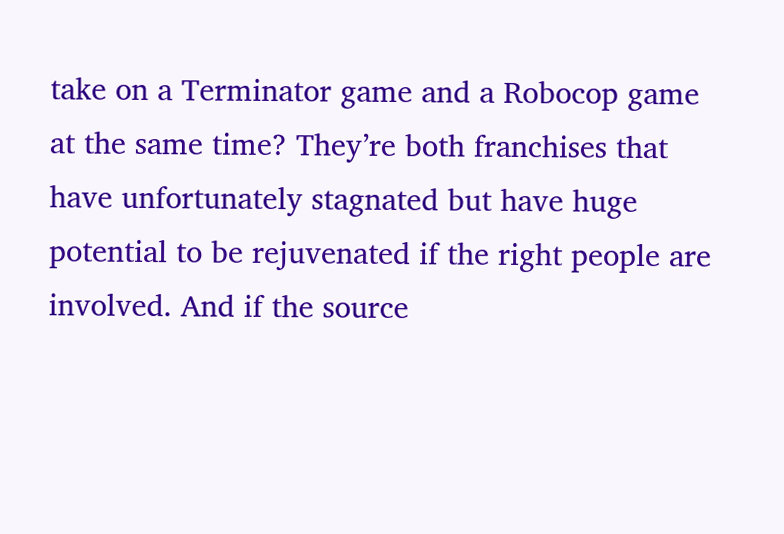take on a Terminator game and a Robocop game at the same time? They’re both franchises that have unfortunately stagnated but have huge potential to be rejuvenated if the right people are involved. And if the source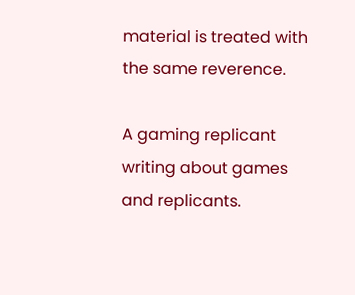material is treated with the same reverence.

A gaming replicant writing about games and replicants.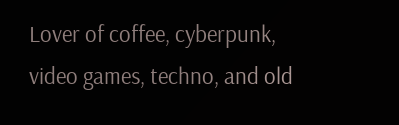Lover of coffee, cyberpunk, video games, techno, and old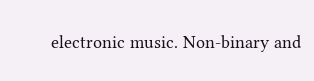electronic music. Non-binary and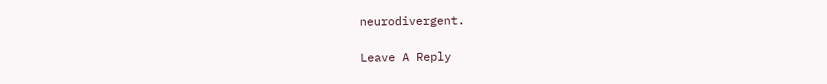neurodivergent.

Leave A Reply